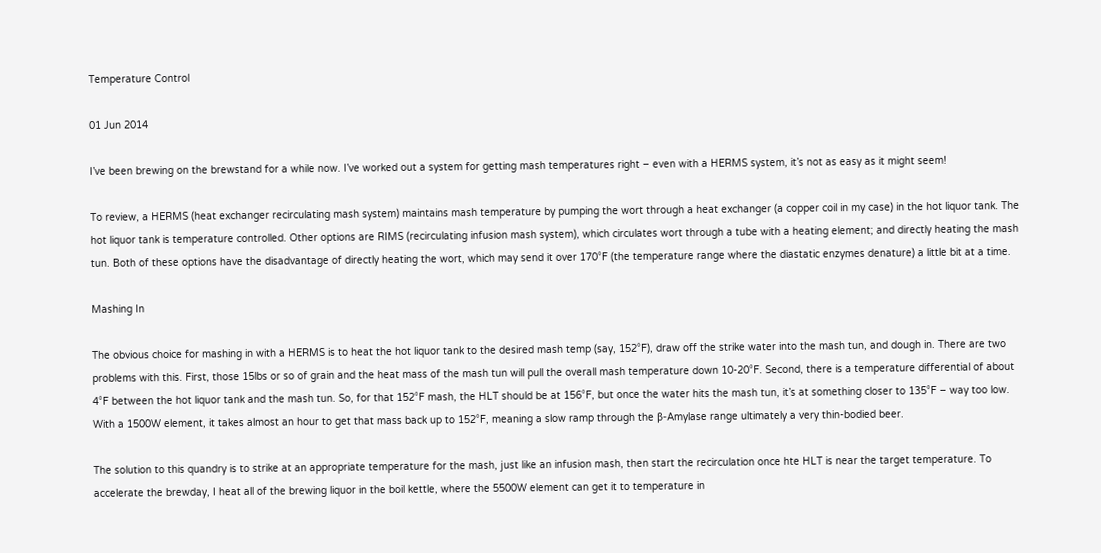Temperature Control

01 Jun 2014

I’ve been brewing on the brewstand for a while now. I’ve worked out a system for getting mash temperatures right – even with a HERMS system, it’s not as easy as it might seem!

To review, a HERMS (heat exchanger recirculating mash system) maintains mash temperature by pumping the wort through a heat exchanger (a copper coil in my case) in the hot liquor tank. The hot liquor tank is temperature controlled. Other options are RIMS (recirculating infusion mash system), which circulates wort through a tube with a heating element; and directly heating the mash tun. Both of these options have the disadvantage of directly heating the wort, which may send it over 170°F (the temperature range where the diastatic enzymes denature) a little bit at a time.

Mashing In

The obvious choice for mashing in with a HERMS is to heat the hot liquor tank to the desired mash temp (say, 152°F), draw off the strike water into the mash tun, and dough in. There are two problems with this. First, those 15lbs or so of grain and the heat mass of the mash tun will pull the overall mash temperature down 10-20°F. Second, there is a temperature differential of about 4°F between the hot liquor tank and the mash tun. So, for that 152°F mash, the HLT should be at 156°F, but once the water hits the mash tun, it’s at something closer to 135°F – way too low. With a 1500W element, it takes almost an hour to get that mass back up to 152°F, meaning a slow ramp through the β-Amylase range ultimately a very thin-bodied beer.

The solution to this quandry is to strike at an appropriate temperature for the mash, just like an infusion mash, then start the recirculation once hte HLT is near the target temperature. To accelerate the brewday, I heat all of the brewing liquor in the boil kettle, where the 5500W element can get it to temperature in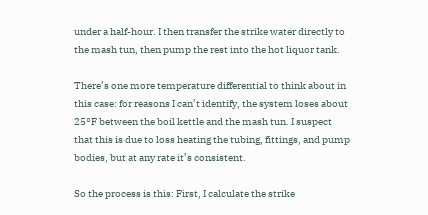under a half-hour. I then transfer the strike water directly to the mash tun, then pump the rest into the hot liquor tank.

There’s one more temperature differential to think about in this case: for reasons I can’t identify, the system loses about 25°F between the boil kettle and the mash tun. I suspect that this is due to loss heating the tubing, fittings, and pump bodies, but at any rate it’s consistent.

So the process is this: First, I calculate the strike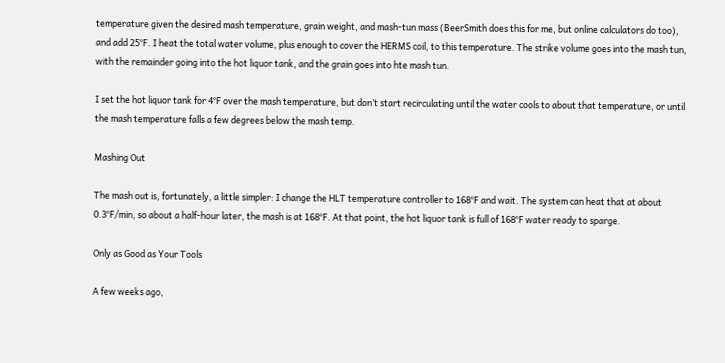temperature given the desired mash temperature, grain weight, and mash-tun mass (BeerSmith does this for me, but online calculators do too), and add 25°F. I heat the total water volume, plus enough to cover the HERMS coil, to this temperature. The strike volume goes into the mash tun, with the remainder going into the hot liquor tank, and the grain goes into hte mash tun.

I set the hot liquor tank for 4°F over the mash temperature, but don’t start recirculating until the water cools to about that temperature, or until the mash temperature falls a few degrees below the mash temp.

Mashing Out

The mash out is, fortunately, a little simpler: I change the HLT temperature controller to 168°F and wait. The system can heat that at about 0.3°F/min, so about a half-hour later, the mash is at 168°F. At that point, the hot liquor tank is full of 168°F water ready to sparge.

Only as Good as Your Tools

A few weeks ago,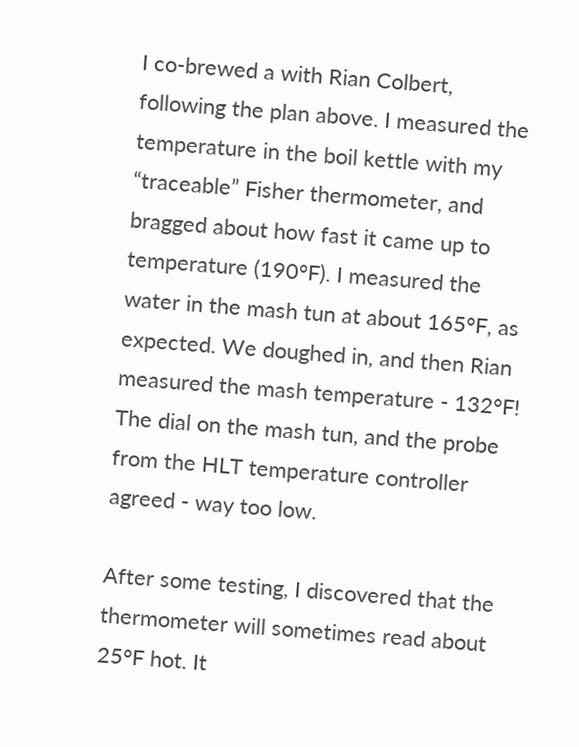I co-brewed a with Rian Colbert, following the plan above. I measured the temperature in the boil kettle with my “traceable” Fisher thermometer, and bragged about how fast it came up to temperature (190°F). I measured the water in the mash tun at about 165°F, as expected. We doughed in, and then Rian measured the mash temperature - 132°F! The dial on the mash tun, and the probe from the HLT temperature controller agreed - way too low.

After some testing, I discovered that the thermometer will sometimes read about 25°F hot. It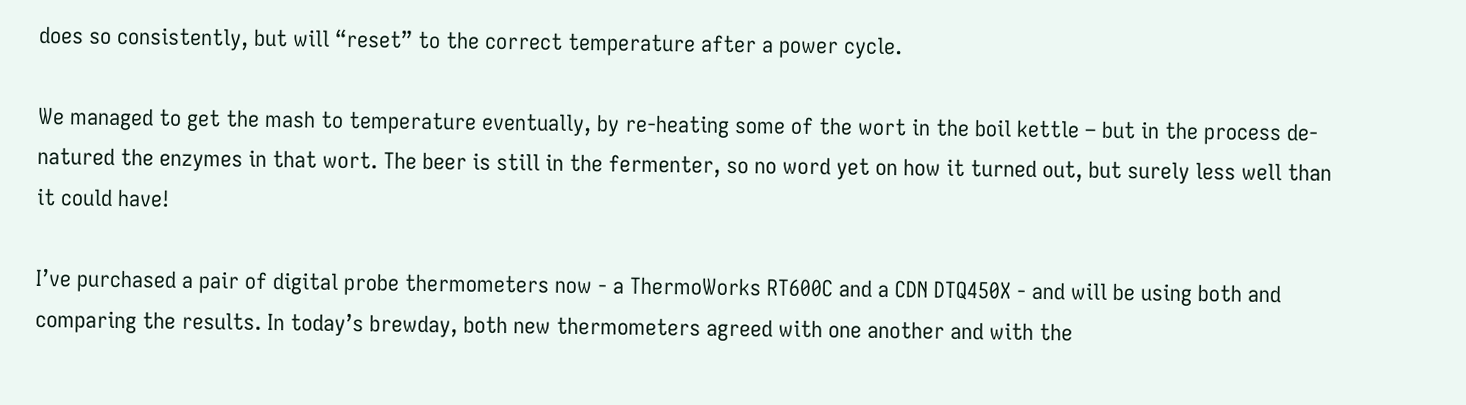does so consistently, but will “reset” to the correct temperature after a power cycle.

We managed to get the mash to temperature eventually, by re-heating some of the wort in the boil kettle – but in the process de-natured the enzymes in that wort. The beer is still in the fermenter, so no word yet on how it turned out, but surely less well than it could have!

I’ve purchased a pair of digital probe thermometers now - a ThermoWorks RT600C and a CDN DTQ450X - and will be using both and comparing the results. In today’s brewday, both new thermometers agreed with one another and with the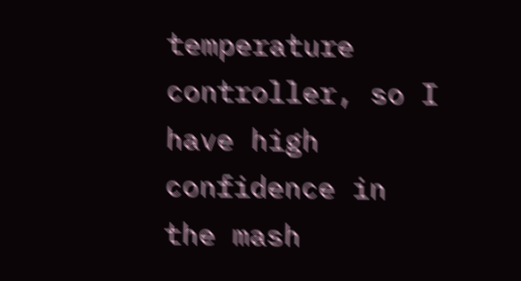temperature controller, so I have high confidence in the mash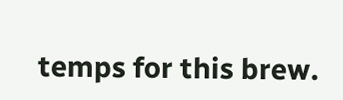temps for this brew.